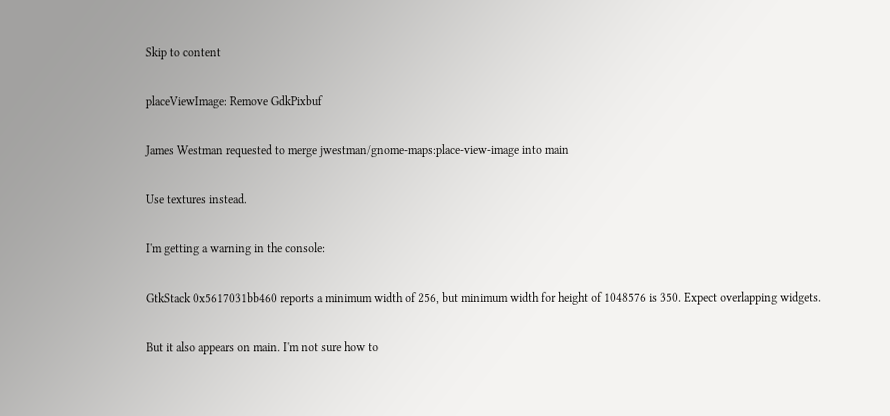Skip to content

placeViewImage: Remove GdkPixbuf

James Westman requested to merge jwestman/gnome-maps:place-view-image into main

Use textures instead.

I'm getting a warning in the console:

GtkStack 0x5617031bb460 reports a minimum width of 256, but minimum width for height of 1048576 is 350. Expect overlapping widgets.

But it also appears on main. I'm not sure how to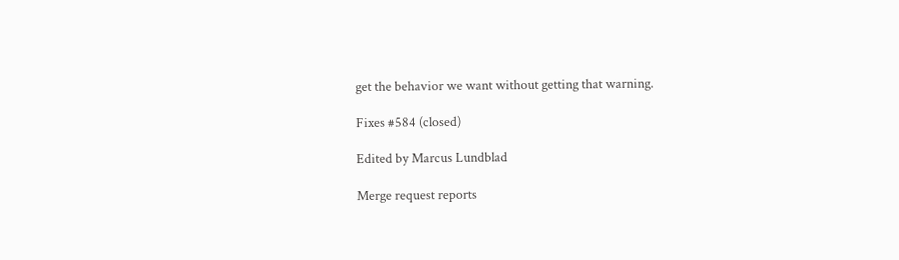get the behavior we want without getting that warning.

Fixes #584 (closed)

Edited by Marcus Lundblad

Merge request reports